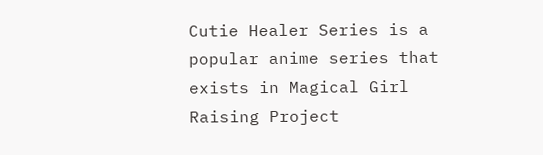Cutie Healer Series is a popular anime series that exists in Magical Girl Raising Project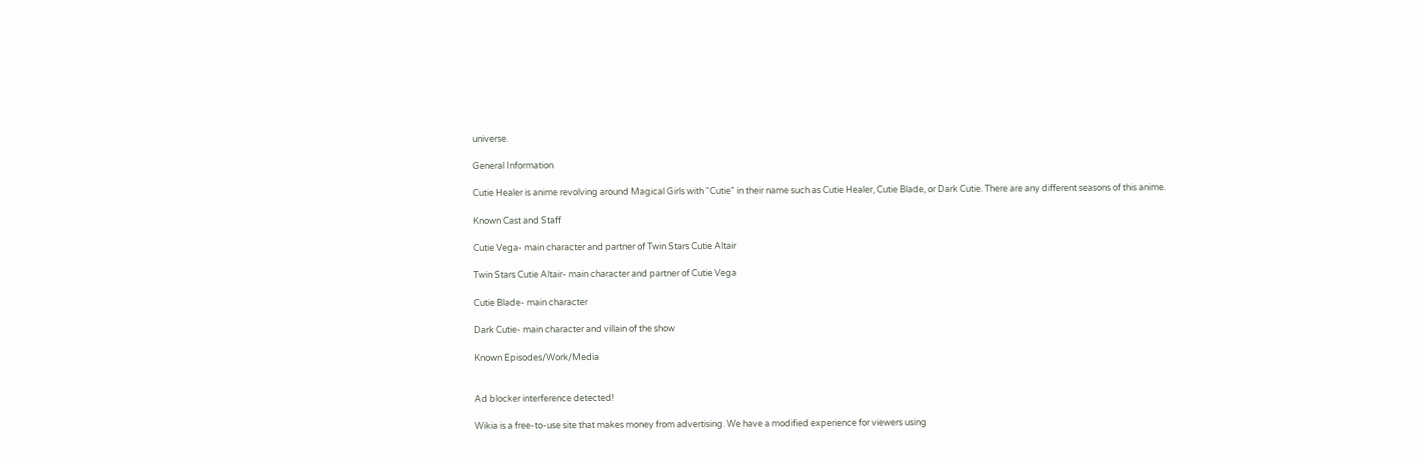universe.

General Information

Cutie Healer is anime revolving around Magical Girls with "Cutie" in their name such as Cutie Healer, Cutie Blade, or Dark Cutie. There are any different seasons of this anime.

Known Cast and Staff

Cutie Vega- main character and partner of Twin Stars Cutie Altair

Twin Stars Cutie Altair- main character and partner of Cutie Vega

Cutie Blade- main character

Dark Cutie- main character and villain of the show

Known Episodes/Work/Media


Ad blocker interference detected!

Wikia is a free-to-use site that makes money from advertising. We have a modified experience for viewers using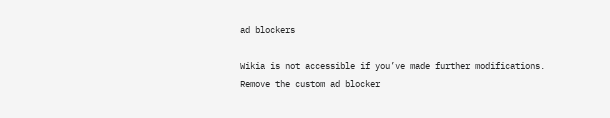ad blockers

Wikia is not accessible if you’ve made further modifications. Remove the custom ad blocker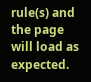rule(s) and the page will load as expected.